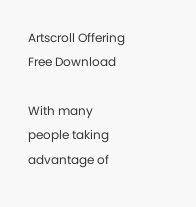Artscroll Offering Free Download

With many people taking advantage of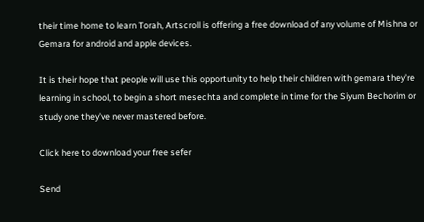their time home to learn Torah, Artscroll is offering a free download of any volume of Mishna or Gemara for android and apple devices.

It is their hope that people will use this opportunity to help their children with gemara they’re learning in school, to begin a short mesechta and complete in time for the Siyum Bechorim or study one they’ve never mastered before.

Click here to download your free sefer

Send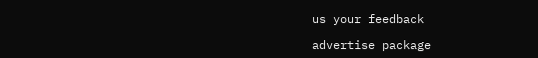us your feedback

advertise package